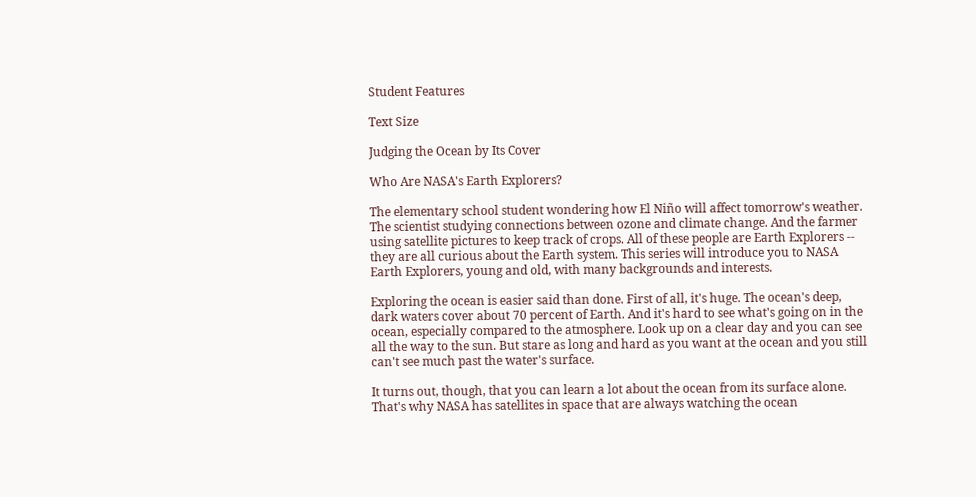Student Features

Text Size

Judging the Ocean by Its Cover

Who Are NASA's Earth Explorers?

The elementary school student wondering how El Niño will affect tomorrow's weather. The scientist studying connections between ozone and climate change. And the farmer using satellite pictures to keep track of crops. All of these people are Earth Explorers -- they are all curious about the Earth system. This series will introduce you to NASA Earth Explorers, young and old, with many backgrounds and interests.

Exploring the ocean is easier said than done. First of all, it's huge. The ocean's deep, dark waters cover about 70 percent of Earth. And it's hard to see what's going on in the ocean, especially compared to the atmosphere. Look up on a clear day and you can see all the way to the sun. But stare as long and hard as you want at the ocean and you still can't see much past the water's surface.

It turns out, though, that you can learn a lot about the ocean from its surface alone. That's why NASA has satellites in space that are always watching the ocean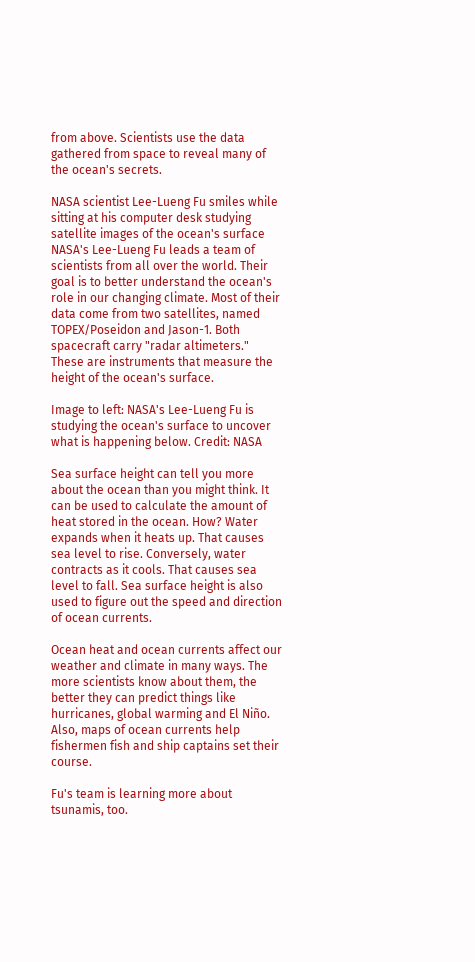from above. Scientists use the data gathered from space to reveal many of the ocean's secrets.

NASA scientist Lee-Lueng Fu smiles while sitting at his computer desk studying satellite images of the ocean's surface
NASA's Lee-Lueng Fu leads a team of scientists from all over the world. Their goal is to better understand the ocean's role in our changing climate. Most of their data come from two satellites, named TOPEX/Poseidon and Jason-1. Both spacecraft carry "radar altimeters." These are instruments that measure the height of the ocean's surface.

Image to left: NASA's Lee-Lueng Fu is studying the ocean's surface to uncover what is happening below. Credit: NASA

Sea surface height can tell you more about the ocean than you might think. It can be used to calculate the amount of heat stored in the ocean. How? Water expands when it heats up. That causes sea level to rise. Conversely, water contracts as it cools. That causes sea level to fall. Sea surface height is also used to figure out the speed and direction of ocean currents.

Ocean heat and ocean currents affect our weather and climate in many ways. The more scientists know about them, the better they can predict things like hurricanes, global warming and El Niño. Also, maps of ocean currents help fishermen fish and ship captains set their course.

Fu's team is learning more about tsunamis, too.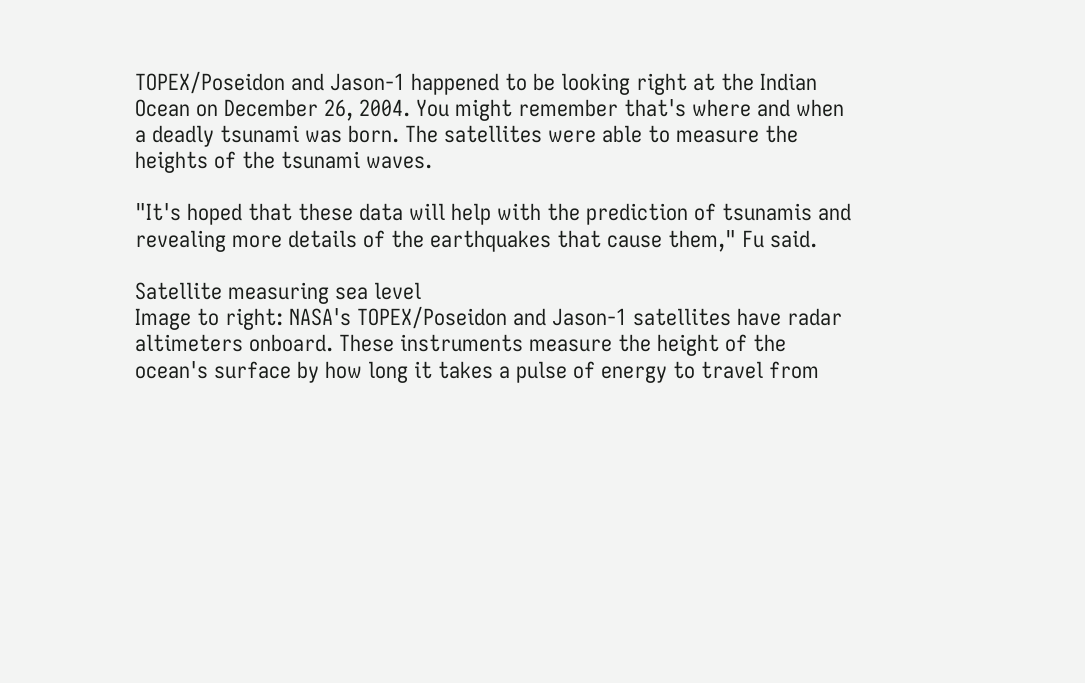TOPEX/Poseidon and Jason-1 happened to be looking right at the Indian Ocean on December 26, 2004. You might remember that's where and when a deadly tsunami was born. The satellites were able to measure the heights of the tsunami waves.

"It's hoped that these data will help with the prediction of tsunamis and revealing more details of the earthquakes that cause them," Fu said.

Satellite measuring sea level
Image to right: NASA's TOPEX/Poseidon and Jason-1 satellites have radar altimeters onboard. These instruments measure the height of the ocean's surface by how long it takes a pulse of energy to travel from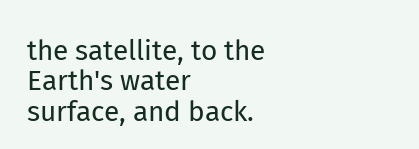the satellite, to the Earth's water surface, and back.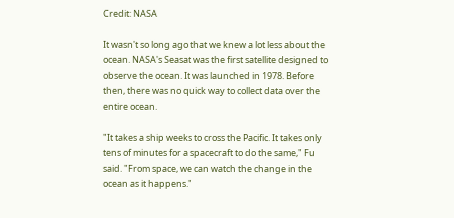Credit: NASA

It wasn't so long ago that we knew a lot less about the ocean. NASA's Seasat was the first satellite designed to observe the ocean. It was launched in 1978. Before then, there was no quick way to collect data over the entire ocean.

"It takes a ship weeks to cross the Pacific. It takes only tens of minutes for a spacecraft to do the same," Fu said. "From space, we can watch the change in the ocean as it happens."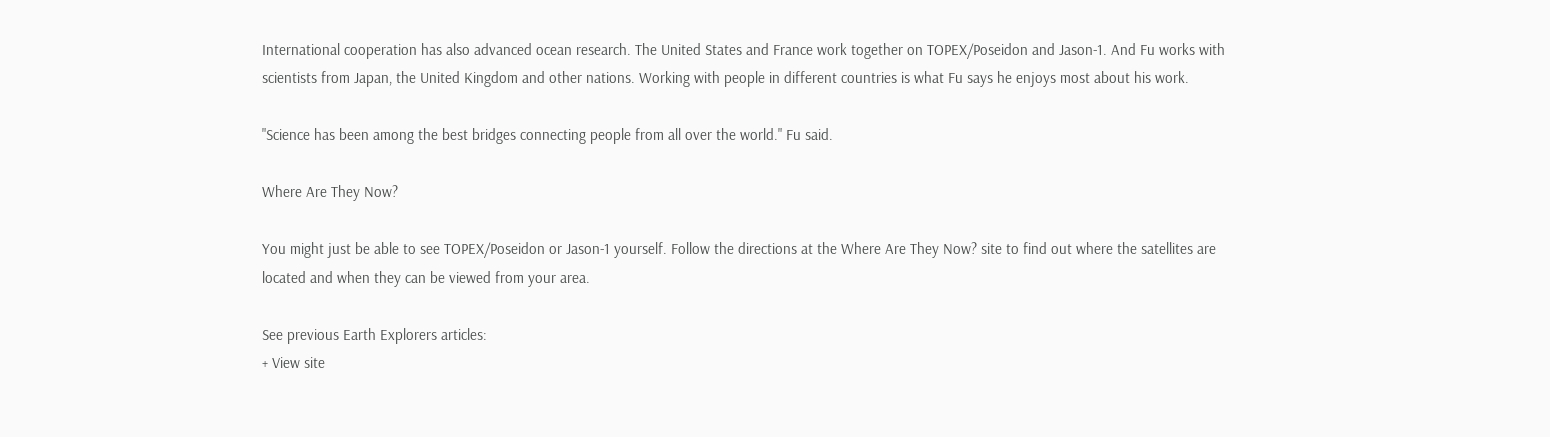International cooperation has also advanced ocean research. The United States and France work together on TOPEX/Poseidon and Jason-1. And Fu works with scientists from Japan, the United Kingdom and other nations. Working with people in different countries is what Fu says he enjoys most about his work.

"Science has been among the best bridges connecting people from all over the world." Fu said.

Where Are They Now?

You might just be able to see TOPEX/Poseidon or Jason-1 yourself. Follow the directions at the Where Are They Now? site to find out where the satellites are located and when they can be viewed from your area.

See previous Earth Explorers articles:
+ View site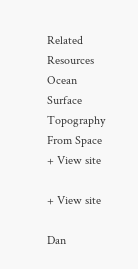Related Resources
Ocean Surface Topography From Space
+ View site

+ View site

Dan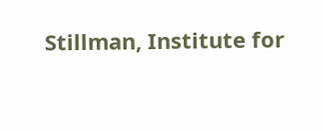Stillman, Institute for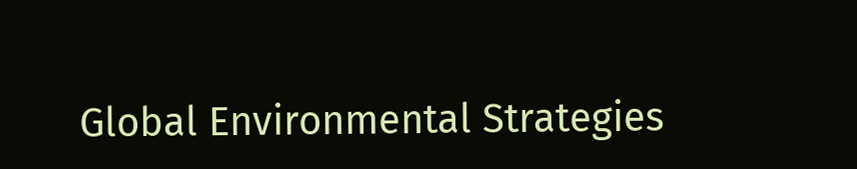Global Environmental Strategies